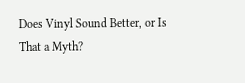Does Vinyl Sound Better, or Is That a Myth?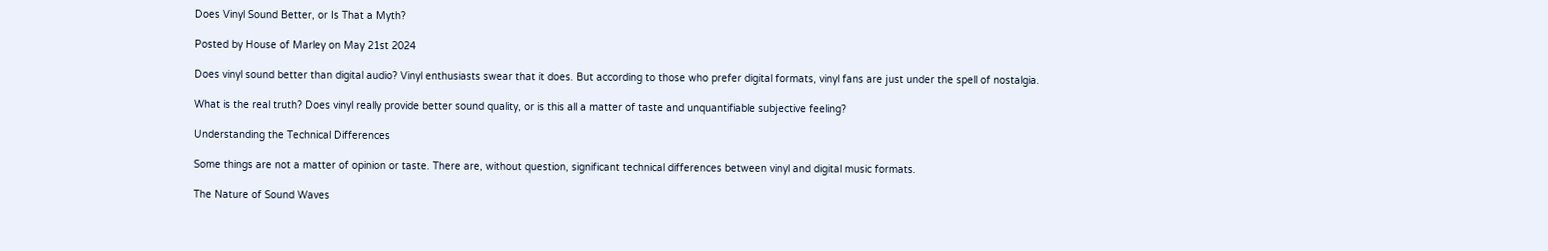Does Vinyl Sound Better, or Is That a Myth?

Posted by House of Marley on May 21st 2024

Does vinyl sound better than digital audio? Vinyl enthusiasts swear that it does. But according to those who prefer digital formats, vinyl fans are just under the spell of nostalgia.

What is the real truth? Does vinyl really provide better sound quality, or is this all a matter of taste and unquantifiable subjective feeling?

Understanding the Technical Differences

Some things are not a matter of opinion or taste. There are, without question, significant technical differences between vinyl and digital music formats.

The Nature of Sound Waves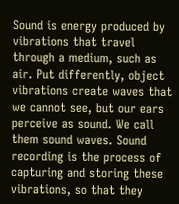Sound is energy produced by vibrations that travel through a medium, such as air. Put differently, object vibrations create waves that we cannot see, but our ears perceive as sound. We call them sound waves. Sound recording is the process of capturing and storing these vibrations, so that they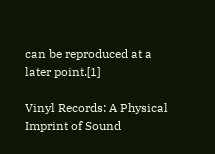can be reproduced at a later point.[1]

Vinyl Records: A Physical Imprint of Sound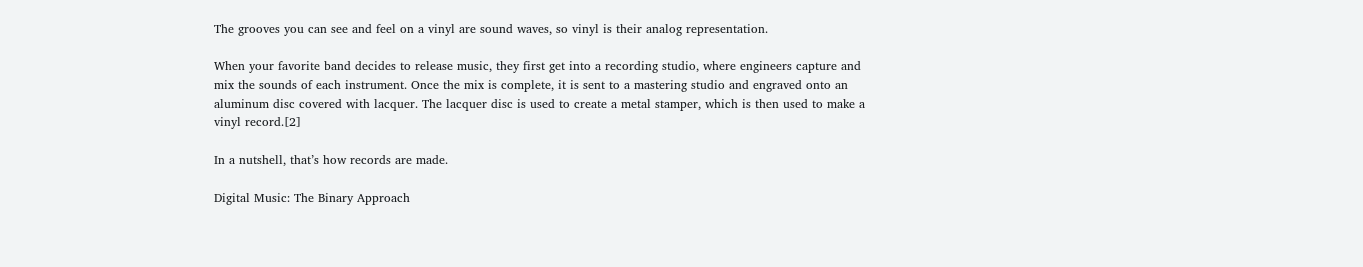The grooves you can see and feel on a vinyl are sound waves, so vinyl is their analog representation.

When your favorite band decides to release music, they first get into a recording studio, where engineers capture and mix the sounds of each instrument. Once the mix is complete, it is sent to a mastering studio and engraved onto an aluminum disc covered with lacquer. The lacquer disc is used to create a metal stamper, which is then used to make a vinyl record.[2]

In a nutshell, that’s how records are made.

Digital Music: The Binary Approach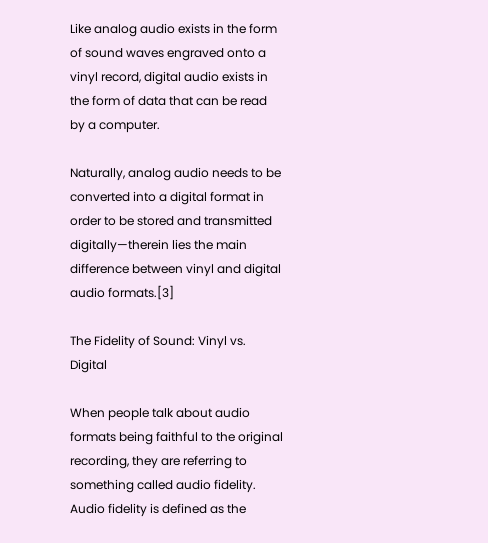Like analog audio exists in the form of sound waves engraved onto a vinyl record, digital audio exists in the form of data that can be read by a computer.

Naturally, analog audio needs to be converted into a digital format in order to be stored and transmitted digitally—therein lies the main difference between vinyl and digital audio formats.[3]

The Fidelity of Sound: Vinyl vs. Digital

When people talk about audio formats being faithful to the original recording, they are referring to something called audio fidelity. Audio fidelity is defined as the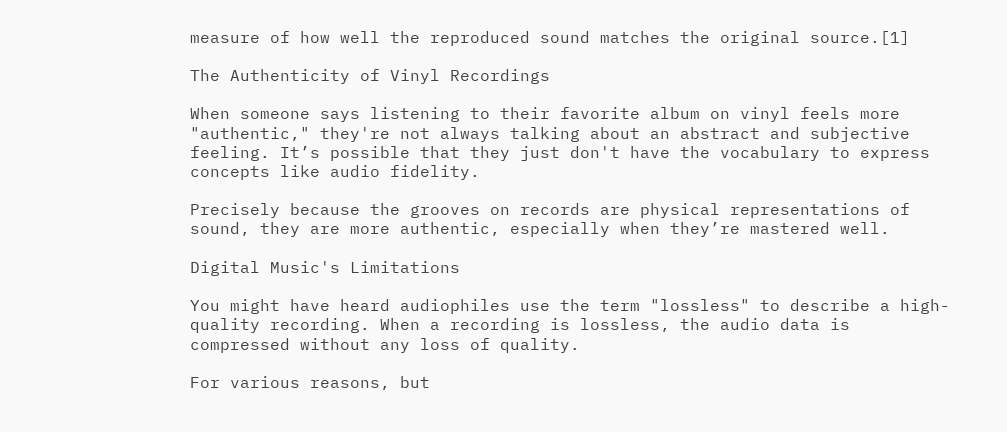measure of how well the reproduced sound matches the original source.[1]

The Authenticity of Vinyl Recordings

When someone says listening to their favorite album on vinyl feels more "authentic," they're not always talking about an abstract and subjective feeling. It’s possible that they just don't have the vocabulary to express concepts like audio fidelity.

Precisely because the grooves on records are physical representations of sound, they are more authentic, especially when they’re mastered well.

Digital Music's Limitations

You might have heard audiophiles use the term "lossless" to describe a high-quality recording. When a recording is lossless, the audio data is compressed without any loss of quality.

For various reasons, but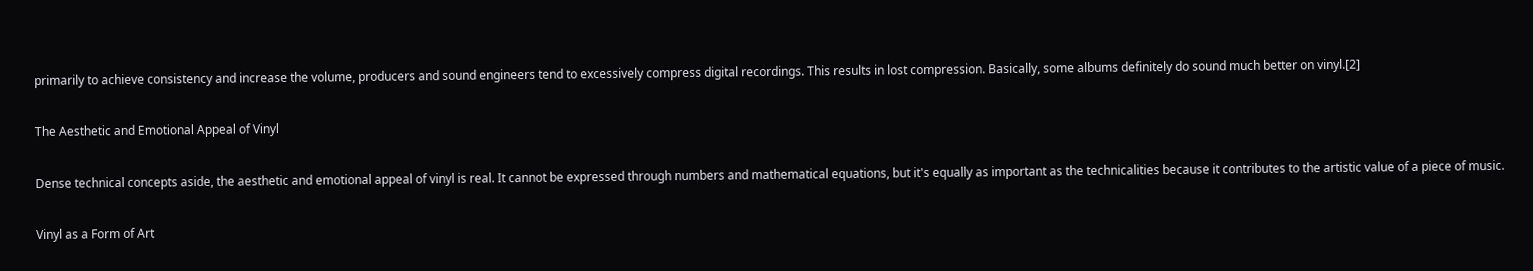primarily to achieve consistency and increase the volume, producers and sound engineers tend to excessively compress digital recordings. This results in lost compression. Basically, some albums definitely do sound much better on vinyl.[2]

The Aesthetic and Emotional Appeal of Vinyl

Dense technical concepts aside, the aesthetic and emotional appeal of vinyl is real. It cannot be expressed through numbers and mathematical equations, but it's equally as important as the technicalities because it contributes to the artistic value of a piece of music.

Vinyl as a Form of Art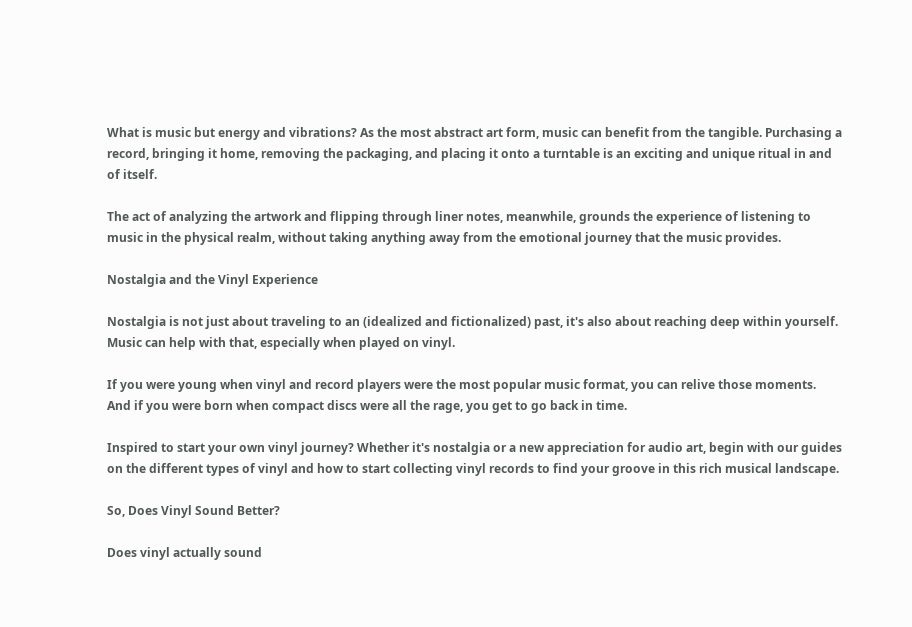What is music but energy and vibrations? As the most abstract art form, music can benefit from the tangible. Purchasing a record, bringing it home, removing the packaging, and placing it onto a turntable is an exciting and unique ritual in and of itself.

The act of analyzing the artwork and flipping through liner notes, meanwhile, grounds the experience of listening to music in the physical realm, without taking anything away from the emotional journey that the music provides.

Nostalgia and the Vinyl Experience

Nostalgia is not just about traveling to an (idealized and fictionalized) past, it's also about reaching deep within yourself. Music can help with that, especially when played on vinyl.

If you were young when vinyl and record players were the most popular music format, you can relive those moments. And if you were born when compact discs were all the rage, you get to go back in time.

Inspired to start your own vinyl journey? Whether it's nostalgia or a new appreciation for audio art, begin with our guides on the different types of vinyl and how to start collecting vinyl records to find your groove in this rich musical landscape.

So, Does Vinyl Sound Better?

Does vinyl actually sound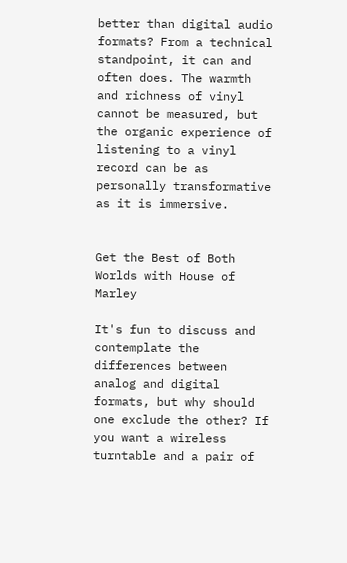better than digital audio formats? From a technical standpoint, it can and often does. The warmth and richness of vinyl cannot be measured, but the organic experience of listening to a vinyl record can be as personally transformative as it is immersive.


Get the Best of Both Worlds with House of Marley

It's fun to discuss and contemplate the differences between analog and digital formats, but why should one exclude the other? If you want a wireless turntable and a pair of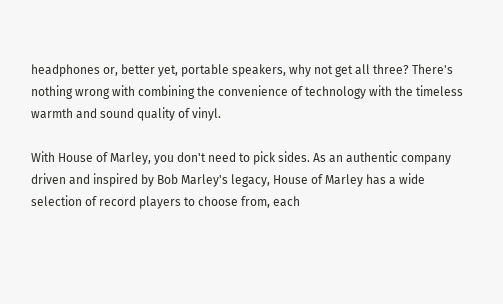headphones or, better yet, portable speakers, why not get all three? There's nothing wrong with combining the convenience of technology with the timeless warmth and sound quality of vinyl.

With House of Marley, you don't need to pick sides. As an authentic company driven and inspired by Bob Marley's legacy, House of Marley has a wide selection of record players to choose from, each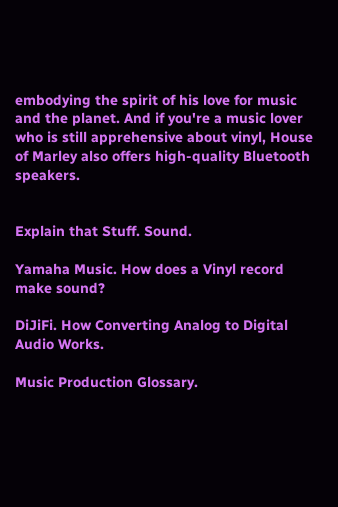embodying the spirit of his love for music and the planet. And if you're a music lover who is still apprehensive about vinyl, House of Marley also offers high-quality Bluetooth speakers.


Explain that Stuff. Sound.

Yamaha Music. How does a Vinyl record make sound?

DiJiFi. How Converting Analog to Digital Audio Works.

Music Production Glossary.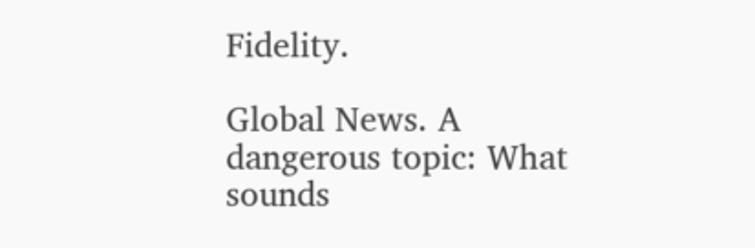Fidelity.

Global News. A dangerous topic: What sounds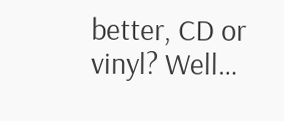better, CD or vinyl? Well…